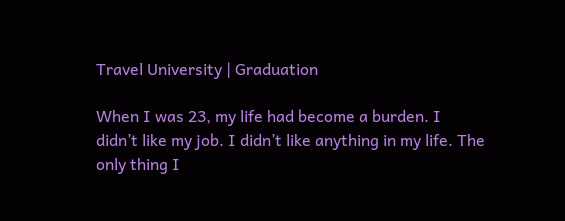Travel University | Graduation

When I was 23, my life had become a burden. I didn’t like my job. I didn’t like anything in my life. The only thing I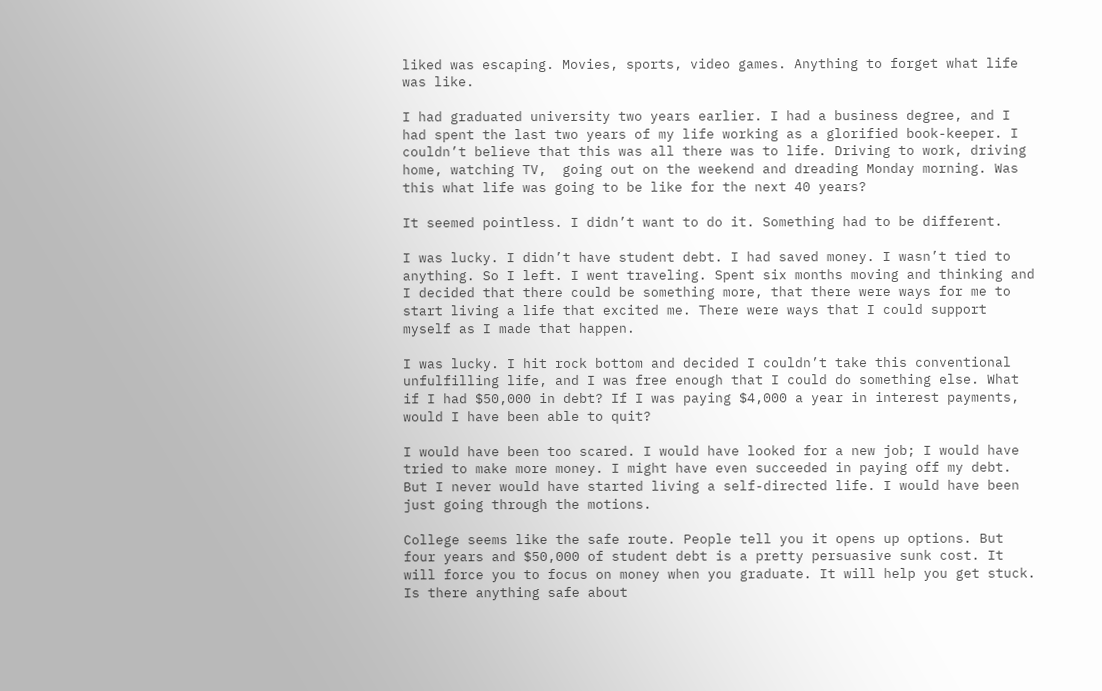liked was escaping. Movies, sports, video games. Anything to forget what life was like.

I had graduated university two years earlier. I had a business degree, and I had spent the last two years of my life working as a glorified book-keeper. I couldn’t believe that this was all there was to life. Driving to work, driving home, watching TV,  going out on the weekend and dreading Monday morning. Was this what life was going to be like for the next 40 years?

It seemed pointless. I didn’t want to do it. Something had to be different.

I was lucky. I didn’t have student debt. I had saved money. I wasn’t tied to anything. So I left. I went traveling. Spent six months moving and thinking and I decided that there could be something more, that there were ways for me to start living a life that excited me. There were ways that I could support myself as I made that happen.

I was lucky. I hit rock bottom and decided I couldn’t take this conventional unfulfilling life, and I was free enough that I could do something else. What if I had $50,000 in debt? If I was paying $4,000 a year in interest payments, would I have been able to quit?

I would have been too scared. I would have looked for a new job; I would have tried to make more money. I might have even succeeded in paying off my debt. But I never would have started living a self-directed life. I would have been just going through the motions.

College seems like the safe route. People tell you it opens up options. But four years and $50,000 of student debt is a pretty persuasive sunk cost. It will force you to focus on money when you graduate. It will help you get stuck. Is there anything safe about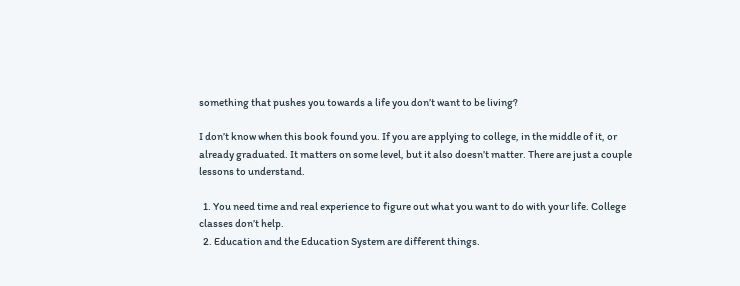something that pushes you towards a life you don’t want to be living?

I don’t know when this book found you. If you are applying to college, in the middle of it, or already graduated. It matters on some level, but it also doesn’t matter. There are just a couple lessons to understand.

  1. You need time and real experience to figure out what you want to do with your life. College classes don’t help.
  2. Education and the Education System are different things.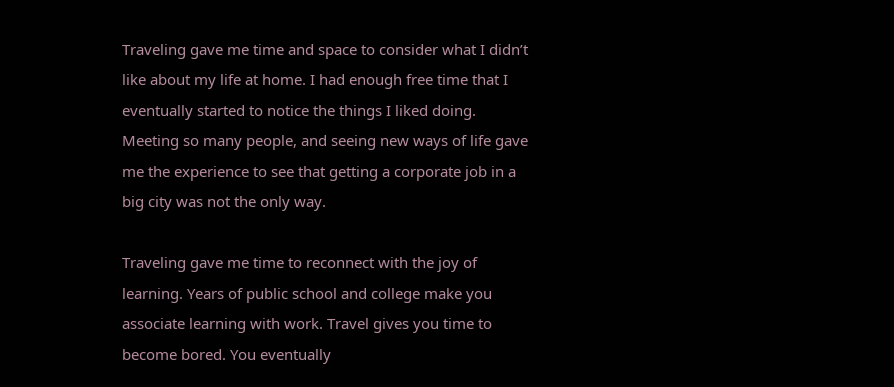Traveling gave me time and space to consider what I didn’t like about my life at home. I had enough free time that I eventually started to notice the things I liked doing. Meeting so many people, and seeing new ways of life gave me the experience to see that getting a corporate job in a big city was not the only way.

Traveling gave me time to reconnect with the joy of learning. Years of public school and college make you associate learning with work. Travel gives you time to become bored. You eventually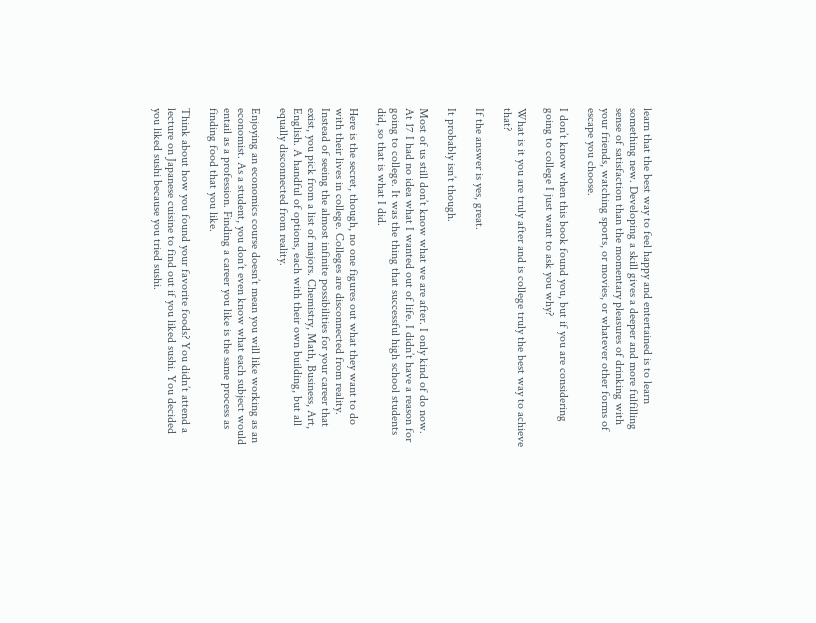learn that the best way to feel happy and entertained is to learn something new. Developing a skill gives a deeper and more fulfilling sense of satisfaction than the momentary pleasures of drinking with your friends, watching sports, or movies, or whatever other forms of escape you choose.

I don’t know when this book found you, but if you are considering going to college I just want to ask you why?

What is it you are truly after and is college truly the best way to achieve that?

If the answer is yes, great.

It probably isn’t though.

Most of us still don’t know what we are after. I only kind of do now. At 17 I had no idea what I wanted out of life. I didn’t have a reason for going to college. It was the thing that successful high school students did, so that is what I did.

Here is the secret, though, no one figures out what they want to do with their lives in college. Colleges are disconnected from reality. Instead of seeing the almost infinite possibilities for your career that exist, you pick from a list of majors. Chemistry, Math, Business, Art, English. A handful of options, each with their own building, but all equally disconnected from reality.

Enjoying an economics course doesn’t mean you will like working as an economist. As a student, you don’t even know what each subject would entail as a profession. Finding a career you like is the same process as finding food that you like.

Think about how you found your favorite foods? You didn’t attend a lecture on Japanese cuisine to find out if you liked sushi. You decided you liked sushi because you tried sushi.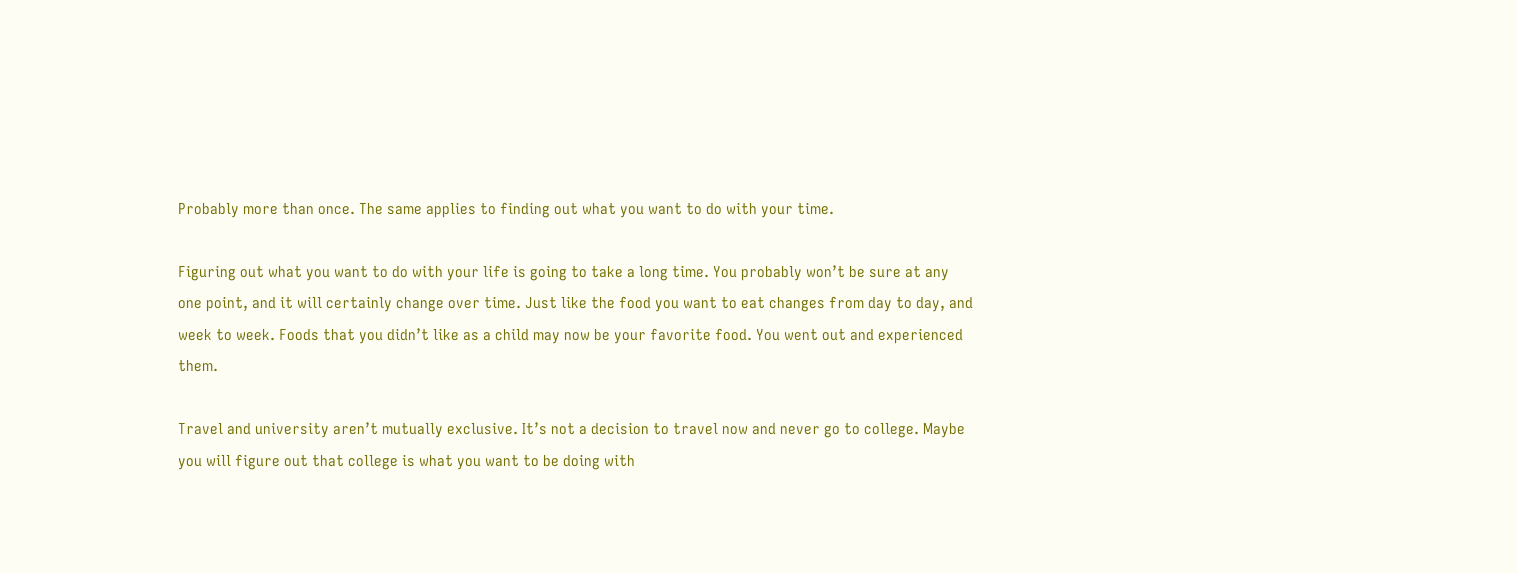Probably more than once. The same applies to finding out what you want to do with your time.

Figuring out what you want to do with your life is going to take a long time. You probably won’t be sure at any one point, and it will certainly change over time. Just like the food you want to eat changes from day to day, and week to week. Foods that you didn’t like as a child may now be your favorite food. You went out and experienced them.

Travel and university aren’t mutually exclusive. It’s not a decision to travel now and never go to college. Maybe you will figure out that college is what you want to be doing with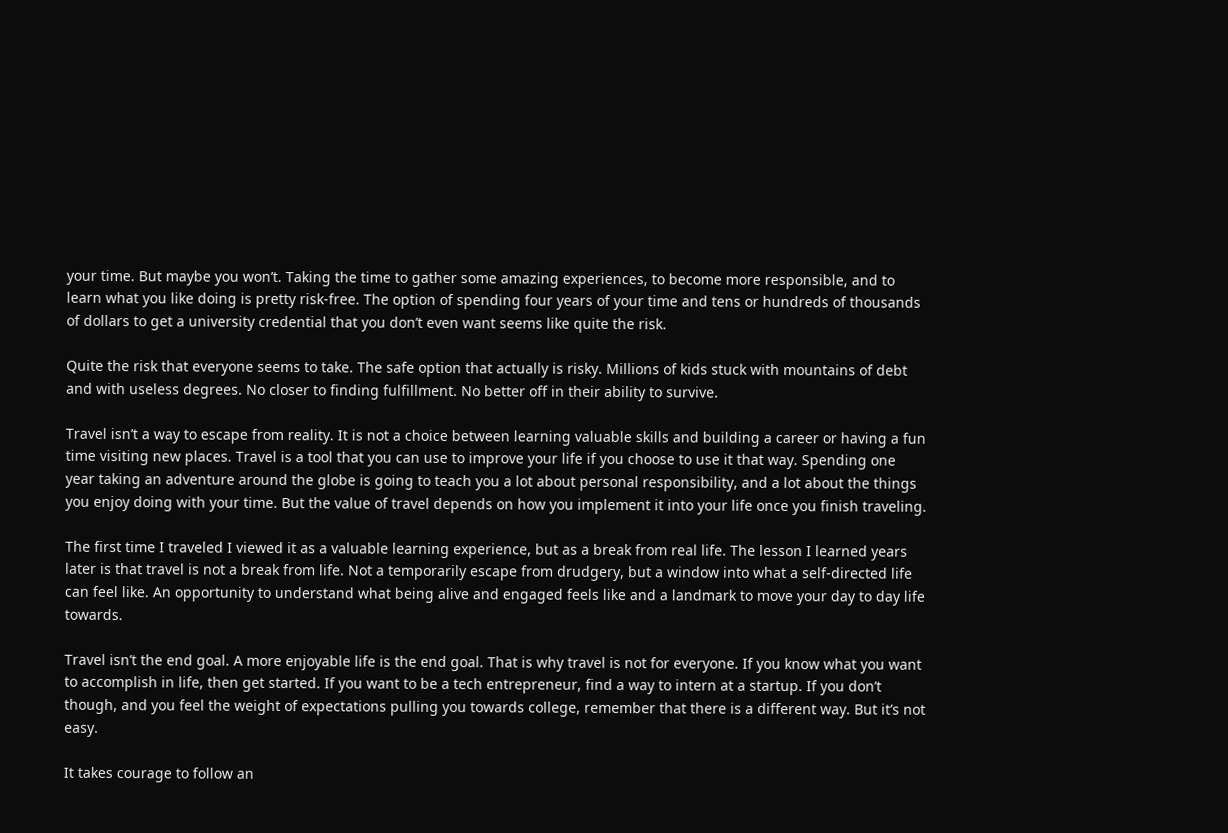your time. But maybe you won’t. Taking the time to gather some amazing experiences, to become more responsible, and to learn what you like doing is pretty risk-free. The option of spending four years of your time and tens or hundreds of thousands of dollars to get a university credential that you don’t even want seems like quite the risk.

Quite the risk that everyone seems to take. The safe option that actually is risky. Millions of kids stuck with mountains of debt and with useless degrees. No closer to finding fulfillment. No better off in their ability to survive.

Travel isn’t a way to escape from reality. It is not a choice between learning valuable skills and building a career or having a fun time visiting new places. Travel is a tool that you can use to improve your life if you choose to use it that way. Spending one year taking an adventure around the globe is going to teach you a lot about personal responsibility, and a lot about the things you enjoy doing with your time. But the value of travel depends on how you implement it into your life once you finish traveling.

The first time I traveled I viewed it as a valuable learning experience, but as a break from real life. The lesson I learned years later is that travel is not a break from life. Not a temporarily escape from drudgery, but a window into what a self-directed life can feel like. An opportunity to understand what being alive and engaged feels like and a landmark to move your day to day life towards.

Travel isn’t the end goal. A more enjoyable life is the end goal. That is why travel is not for everyone. If you know what you want to accomplish in life, then get started. If you want to be a tech entrepreneur, find a way to intern at a startup. If you don’t though, and you feel the weight of expectations pulling you towards college, remember that there is a different way. But it’s not easy.

It takes courage to follow an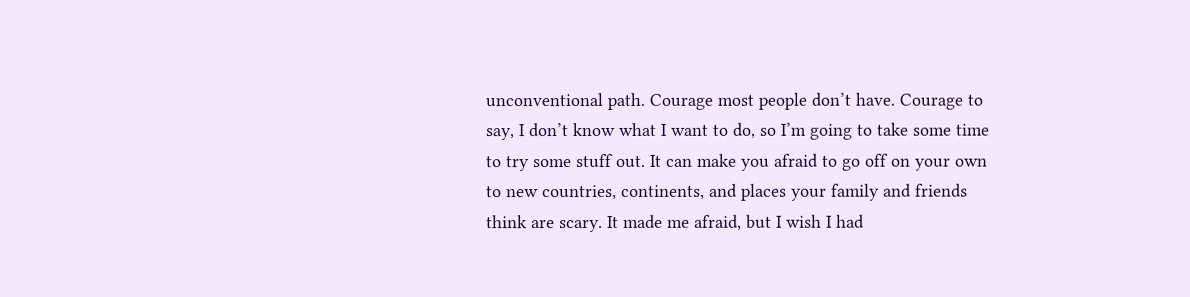unconventional path. Courage most people don’t have. Courage to say, I don’t know what I want to do, so I’m going to take some time to try some stuff out. It can make you afraid to go off on your own to new countries, continents, and places your family and friends think are scary. It made me afraid, but I wish I had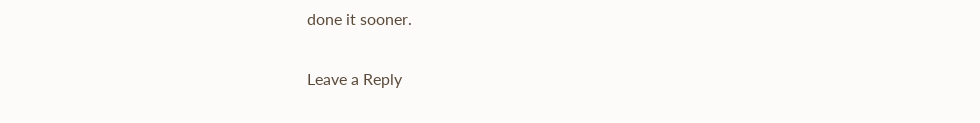done it sooner.

Leave a Reply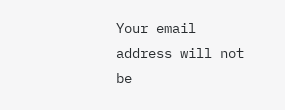Your email address will not be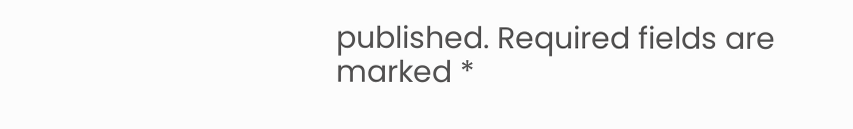published. Required fields are marked *